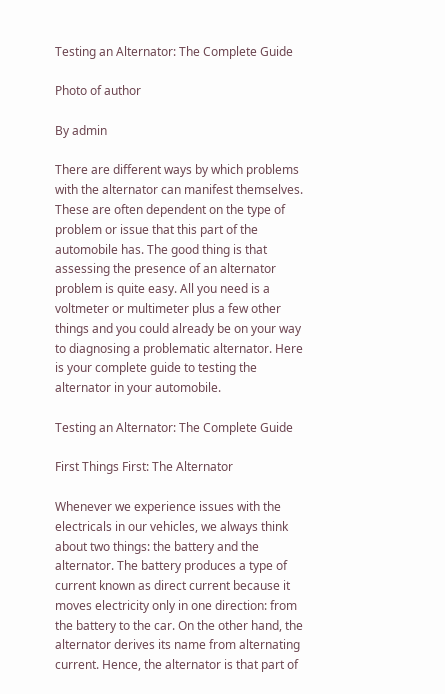Testing an Alternator: The Complete Guide

Photo of author

By admin

There are different ways by which problems with the alternator can manifest themselves. These are often dependent on the type of problem or issue that this part of the automobile has. The good thing is that assessing the presence of an alternator problem is quite easy. All you need is a voltmeter or multimeter plus a few other things and you could already be on your way to diagnosing a problematic alternator. Here is your complete guide to testing the alternator in your automobile.

Testing an Alternator: The Complete Guide

First Things First: The Alternator

Whenever we experience issues with the electricals in our vehicles, we always think about two things: the battery and the alternator. The battery produces a type of current known as direct current because it moves electricity only in one direction: from the battery to the car. On the other hand, the alternator derives its name from alternating current. Hence, the alternator is that part of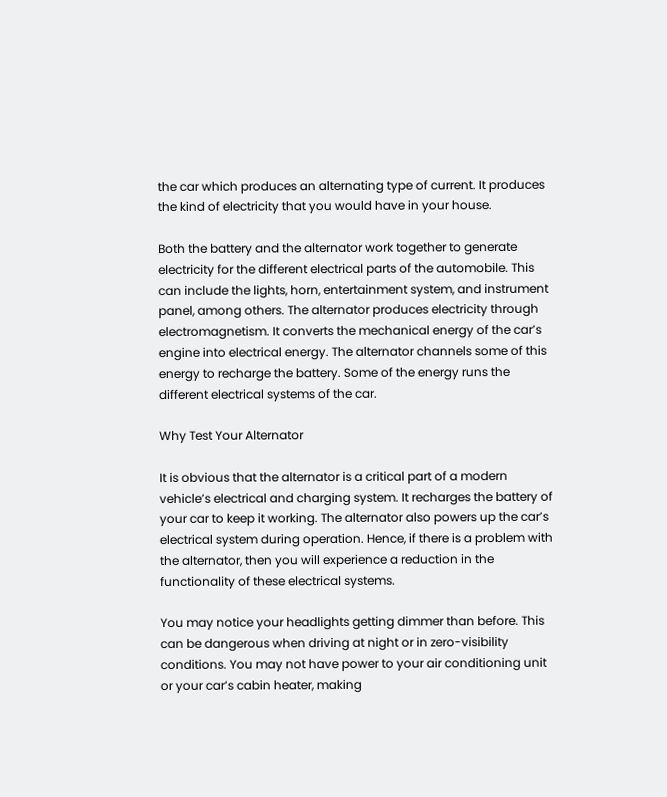the car which produces an alternating type of current. It produces the kind of electricity that you would have in your house.

Both the battery and the alternator work together to generate electricity for the different electrical parts of the automobile. This can include the lights, horn, entertainment system, and instrument panel, among others. The alternator produces electricity through electromagnetism. It converts the mechanical energy of the car’s engine into electrical energy. The alternator channels some of this energy to recharge the battery. Some of the energy runs the different electrical systems of the car.

Why Test Your Alternator

It is obvious that the alternator is a critical part of a modern vehicle’s electrical and charging system. It recharges the battery of your car to keep it working. The alternator also powers up the car’s electrical system during operation. Hence, if there is a problem with the alternator, then you will experience a reduction in the functionality of these electrical systems.

You may notice your headlights getting dimmer than before. This can be dangerous when driving at night or in zero-visibility conditions. You may not have power to your air conditioning unit or your car’s cabin heater, making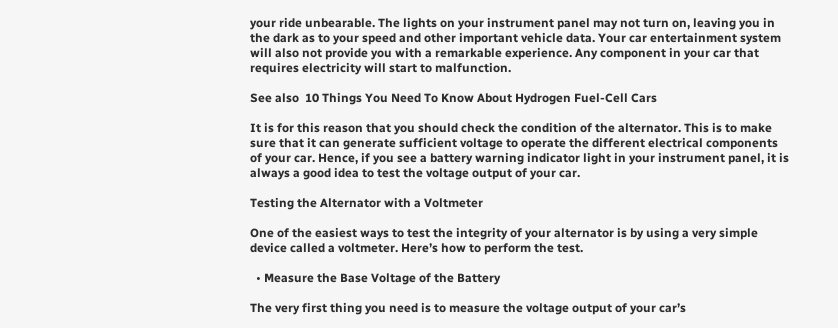your ride unbearable. The lights on your instrument panel may not turn on, leaving you in the dark as to your speed and other important vehicle data. Your car entertainment system will also not provide you with a remarkable experience. Any component in your car that requires electricity will start to malfunction.

See also  10 Things You Need To Know About Hydrogen Fuel-Cell Cars

It is for this reason that you should check the condition of the alternator. This is to make sure that it can generate sufficient voltage to operate the different electrical components of your car. Hence, if you see a battery warning indicator light in your instrument panel, it is always a good idea to test the voltage output of your car.

Testing the Alternator with a Voltmeter

One of the easiest ways to test the integrity of your alternator is by using a very simple device called a voltmeter. Here’s how to perform the test.

  • Measure the Base Voltage of the Battery

The very first thing you need is to measure the voltage output of your car’s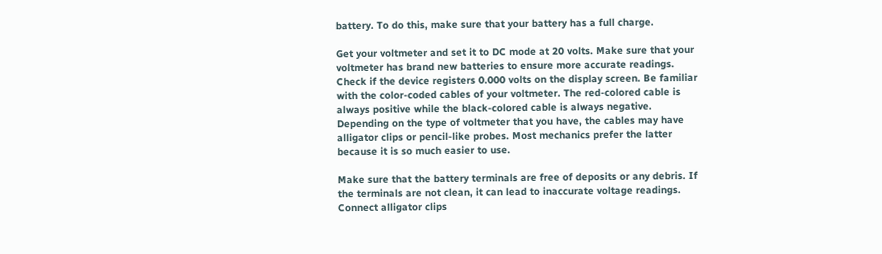battery. To do this, make sure that your battery has a full charge.

Get your voltmeter and set it to DC mode at 20 volts. Make sure that your voltmeter has brand new batteries to ensure more accurate readings. Check if the device registers 0.000 volts on the display screen. Be familiar with the color-coded cables of your voltmeter. The red-colored cable is always positive while the black-colored cable is always negative. Depending on the type of voltmeter that you have, the cables may have alligator clips or pencil-like probes. Most mechanics prefer the latter because it is so much easier to use.

Make sure that the battery terminals are free of deposits or any debris. If the terminals are not clean, it can lead to inaccurate voltage readings. Connect alligator clips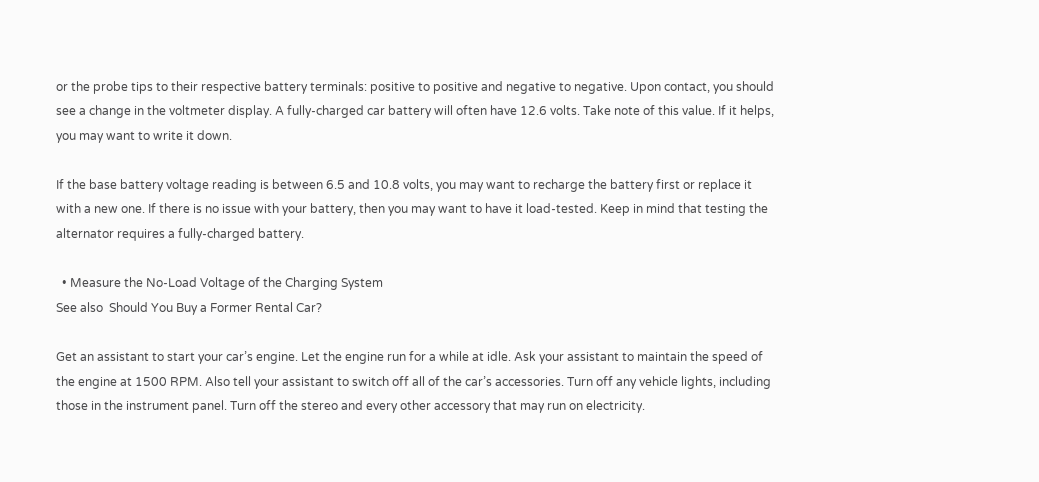or the probe tips to their respective battery terminals: positive to positive and negative to negative. Upon contact, you should see a change in the voltmeter display. A fully-charged car battery will often have 12.6 volts. Take note of this value. If it helps, you may want to write it down.

If the base battery voltage reading is between 6.5 and 10.8 volts, you may want to recharge the battery first or replace it with a new one. If there is no issue with your battery, then you may want to have it load-tested. Keep in mind that testing the alternator requires a fully-charged battery.

  • Measure the No-Load Voltage of the Charging System
See also  Should You Buy a Former Rental Car?

Get an assistant to start your car’s engine. Let the engine run for a while at idle. Ask your assistant to maintain the speed of the engine at 1500 RPM. Also tell your assistant to switch off all of the car’s accessories. Turn off any vehicle lights, including those in the instrument panel. Turn off the stereo and every other accessory that may run on electricity.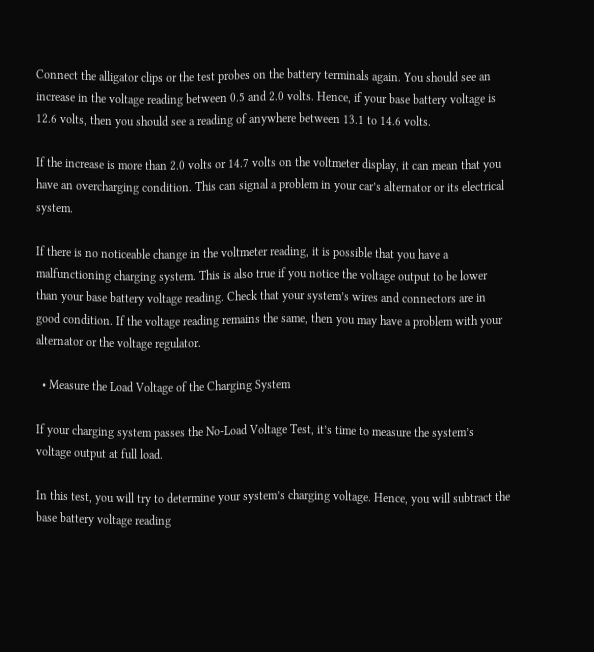Connect the alligator clips or the test probes on the battery terminals again. You should see an increase in the voltage reading between 0.5 and 2.0 volts. Hence, if your base battery voltage is 12.6 volts, then you should see a reading of anywhere between 13.1 to 14.6 volts.

If the increase is more than 2.0 volts or 14.7 volts on the voltmeter display, it can mean that you have an overcharging condition. This can signal a problem in your car’s alternator or its electrical system.

If there is no noticeable change in the voltmeter reading, it is possible that you have a malfunctioning charging system. This is also true if you notice the voltage output to be lower than your base battery voltage reading. Check that your system’s wires and connectors are in good condition. If the voltage reading remains the same, then you may have a problem with your alternator or the voltage regulator.

  • Measure the Load Voltage of the Charging System

If your charging system passes the No-Load Voltage Test, it’s time to measure the system’s voltage output at full load.

In this test, you will try to determine your system’s charging voltage. Hence, you will subtract the base battery voltage reading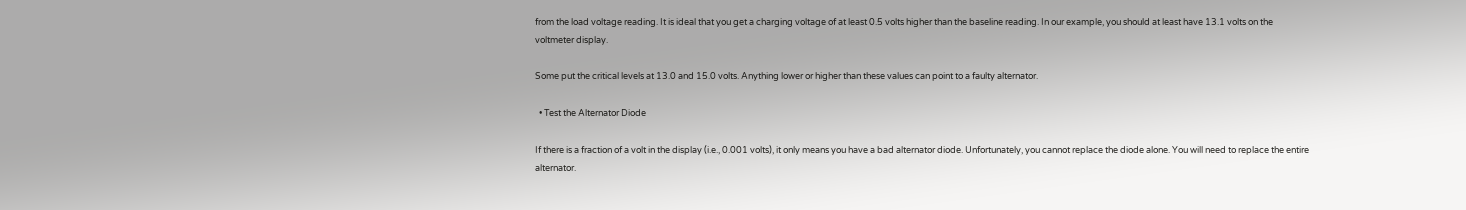from the load voltage reading. It is ideal that you get a charging voltage of at least 0.5 volts higher than the baseline reading. In our example, you should at least have 13.1 volts on the voltmeter display.

Some put the critical levels at 13.0 and 15.0 volts. Anything lower or higher than these values can point to a faulty alternator.

  • Test the Alternator Diode

If there is a fraction of a volt in the display (i.e., 0.001 volts), it only means you have a bad alternator diode. Unfortunately, you cannot replace the diode alone. You will need to replace the entire alternator.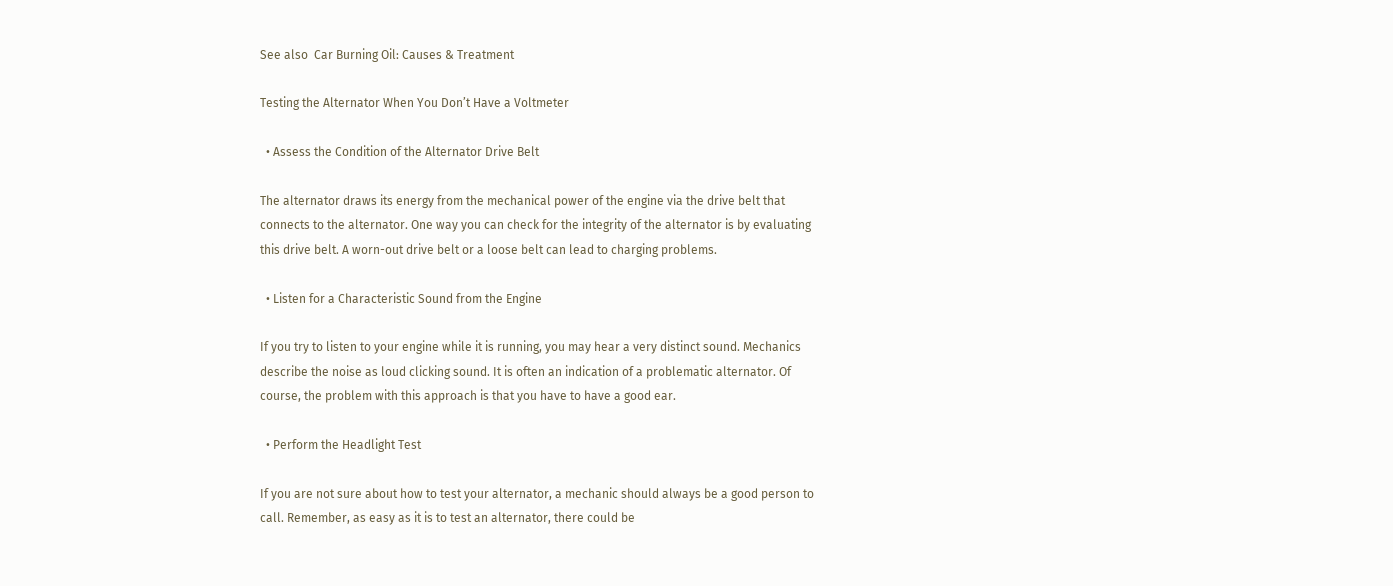See also  Car Burning Oil: Causes & Treatment

Testing the Alternator When You Don’t Have a Voltmeter

  • Assess the Condition of the Alternator Drive Belt

The alternator draws its energy from the mechanical power of the engine via the drive belt that connects to the alternator. One way you can check for the integrity of the alternator is by evaluating this drive belt. A worn-out drive belt or a loose belt can lead to charging problems.

  • Listen for a Characteristic Sound from the Engine

If you try to listen to your engine while it is running, you may hear a very distinct sound. Mechanics describe the noise as loud clicking sound. It is often an indication of a problematic alternator. Of course, the problem with this approach is that you have to have a good ear.

  • Perform the Headlight Test

If you are not sure about how to test your alternator, a mechanic should always be a good person to call. Remember, as easy as it is to test an alternator, there could be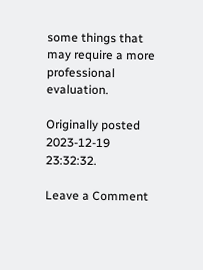some things that may require a more professional evaluation.

Originally posted 2023-12-19 23:32:32.

Leave a Comment